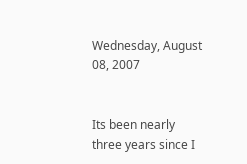Wednesday, August 08, 2007


Its been nearly three years since I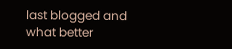last blogged and what better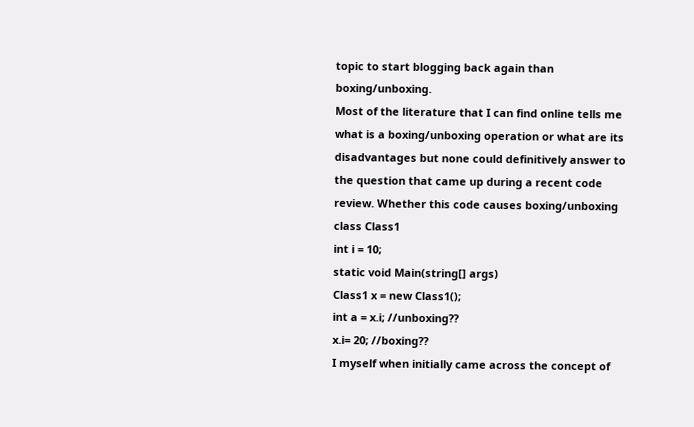topic to start blogging back again than boxing/unboxing.
Most of the literature that I can find online tells me what is a boxing/unboxing operation or what are its disadvantages but none could definitively answer to the question that came up during a recent code review. Whether this code causes boxing/unboxing
class Class1
int i = 10;
static void Main(string[] args)
Class1 x = new Class1();
int a = x.i; //unboxing??
x.i= 20; //boxing??
I myself when initially came across the concept of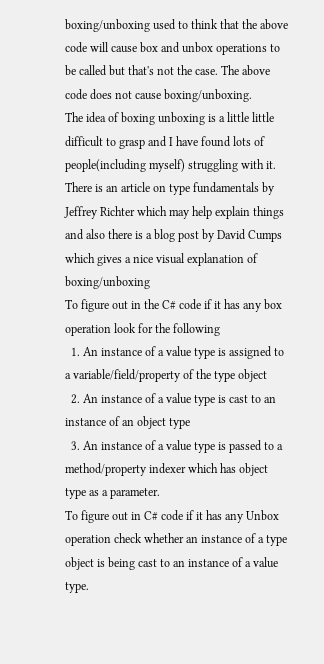boxing/unboxing used to think that the above code will cause box and unbox operations to be called but that's not the case. The above code does not cause boxing/unboxing.
The idea of boxing unboxing is a little little difficult to grasp and I have found lots of people(including myself) struggling with it. There is an article on type fundamentals by Jeffrey Richter which may help explain things and also there is a blog post by David Cumps which gives a nice visual explanation of boxing/unboxing
To figure out in the C# code if it has any box operation look for the following
  1. An instance of a value type is assigned to a variable/field/property of the type object
  2. An instance of a value type is cast to an instance of an object type
  3. An instance of a value type is passed to a method/property indexer which has object type as a parameter.
To figure out in C# code if it has any Unbox operation check whether an instance of a type object is being cast to an instance of a value type.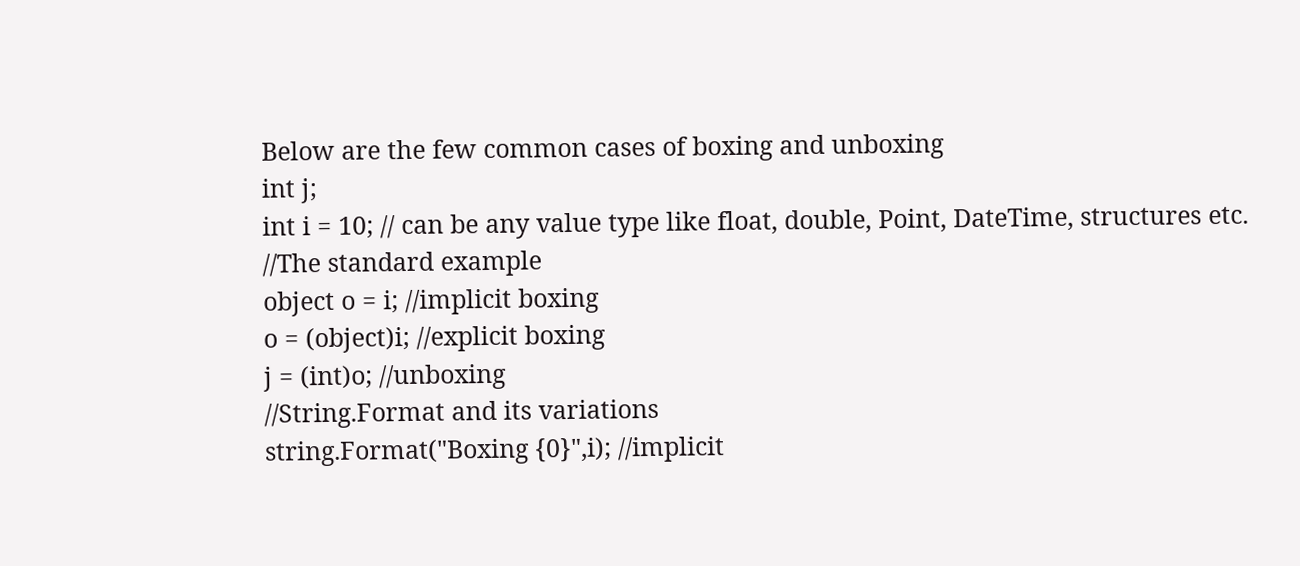Below are the few common cases of boxing and unboxing
int j;
int i = 10; // can be any value type like float, double, Point, DateTime, structures etc.
//The standard example
object o = i; //implicit boxing
o = (object)i; //explicit boxing
j = (int)o; //unboxing
//String.Format and its variations
string.Format("Boxing {0}",i); //implicit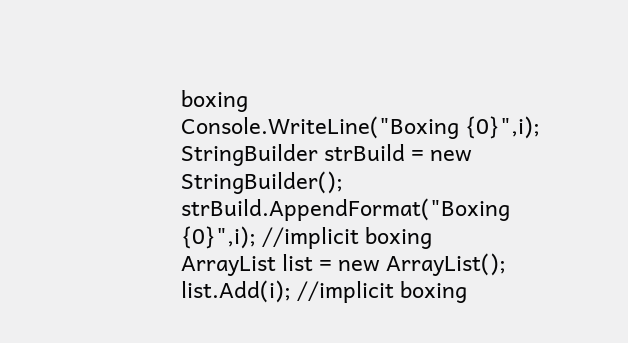boxing
Console.WriteLine("Boxing {0}",i);
StringBuilder strBuild = new StringBuilder();
strBuild.AppendFormat("Boxing {0}",i); //implicit boxing
ArrayList list = new ArrayList();
list.Add(i); //implicit boxing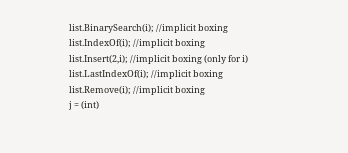list.BinarySearch(i); //implicit boxing
list.IndexOf(i); //implicit boxing
list.Insert(2,i); //implicit boxing (only for i)
list.LastIndexOf(i); //implicit boxing
list.Remove(i); //implicit boxing
j = (int)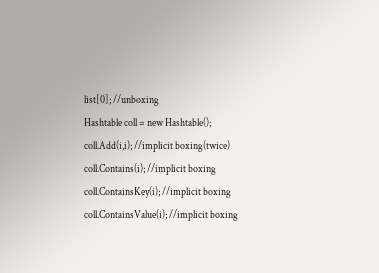list[0]; //unboxing
Hashtable coll = new Hashtable();
coll.Add(i,i); //implicit boxing(twice)
coll.Contains(i); //implicit boxing
coll.ContainsKey(i); //implicit boxing
coll.ContainsValue(i); //implicit boxing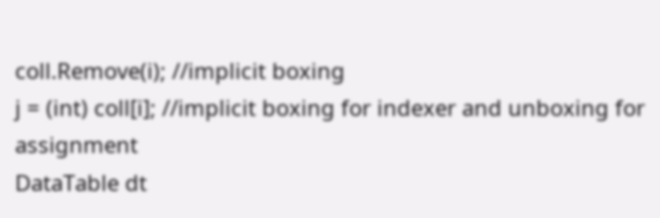coll.Remove(i); //implicit boxing
j = (int) coll[i]; //implicit boxing for indexer and unboxing for assignment
DataTable dt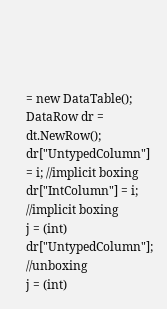= new DataTable();
DataRow dr = dt.NewRow();
dr["UntypedColumn"] = i; //implicit boxing
dr["IntColumn"] = i; //implicit boxing
j = (int) dr["UntypedColumn"]; //unboxing
j = (int)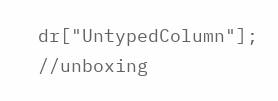dr["UntypedColumn"]; //unboxing